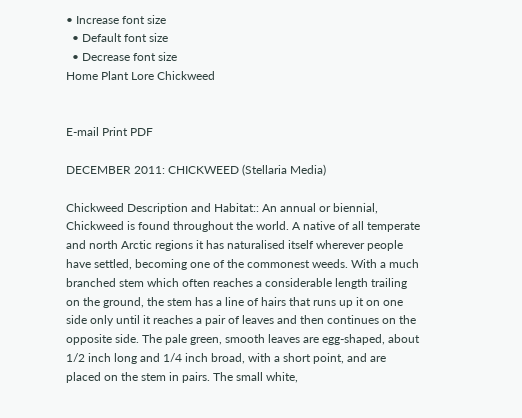• Increase font size
  • Default font size
  • Decrease font size
Home Plant Lore Chickweed


E-mail Print PDF

DECEMBER 2011: CHICKWEED (Stellaria Media)

Chickweed Description and Habitat:: An annual or biennial, Chickweed is found throughout the world. A native of all temperate and north Arctic regions it has naturalised itself wherever people have settled, becoming one of the commonest weeds. With a much branched stem which often reaches a considerable length trailing on the ground, the stem has a line of hairs that runs up it on one side only until it reaches a pair of leaves and then continues on the opposite side. The pale green, smooth leaves are egg-shaped, about 1/2 inch long and 1/4 inch broad, with a short point, and are placed on the stem in pairs. The small white,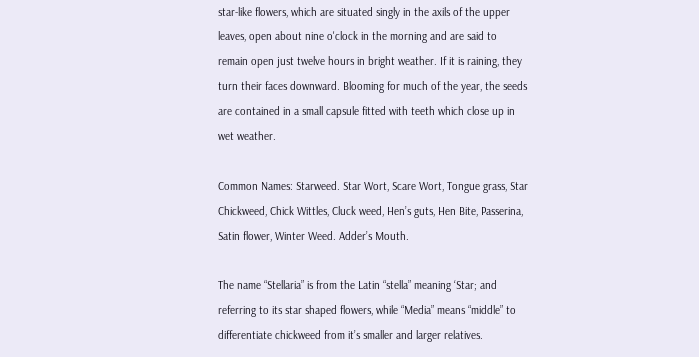star-like flowers, which are situated singly in the axils of the upper leaves, open about nine o'clock in the morning and are said to remain open just twelve hours in bright weather. If it is raining, they turn their faces downward. Blooming for much of the year, the seeds are contained in a small capsule fitted with teeth which close up in wet weather.

Common Names: Starweed. Star Wort, Scare Wort, Tongue grass, Star Chickweed, Chick Wittles, Cluck weed, Hen’s guts, Hen Bite, Passerina, Satin flower, Winter Weed. Adder’s Mouth.

The name “Stellaria” is from the Latin “stella” meaning ‘Star; and referring to its star shaped flowers, while “Media” means “middle” to differentiate chickweed from it’s smaller and larger relatives.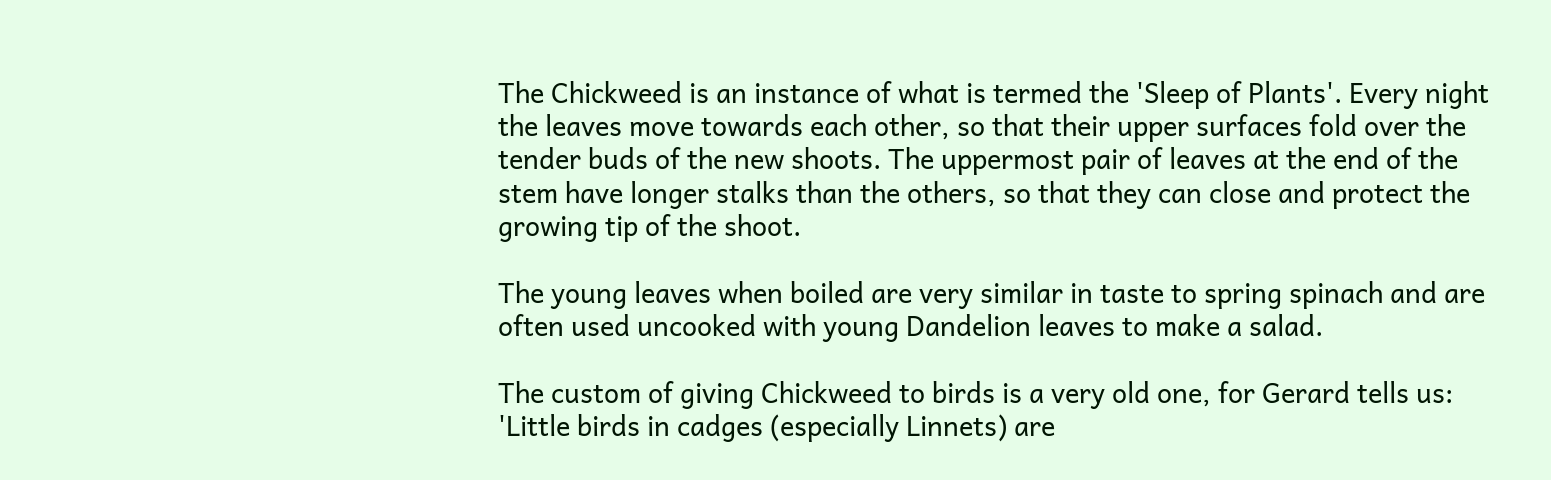The Chickweed is an instance of what is termed the 'Sleep of Plants'. Every night the leaves move towards each other, so that their upper surfaces fold over the tender buds of the new shoots. The uppermost pair of leaves at the end of the stem have longer stalks than the others, so that they can close and protect the growing tip of the shoot.

The young leaves when boiled are very similar in taste to spring spinach and are often used uncooked with young Dandelion leaves to make a salad.

The custom of giving Chickweed to birds is a very old one, for Gerard tells us: 'Little birds in cadges (especially Linnets) are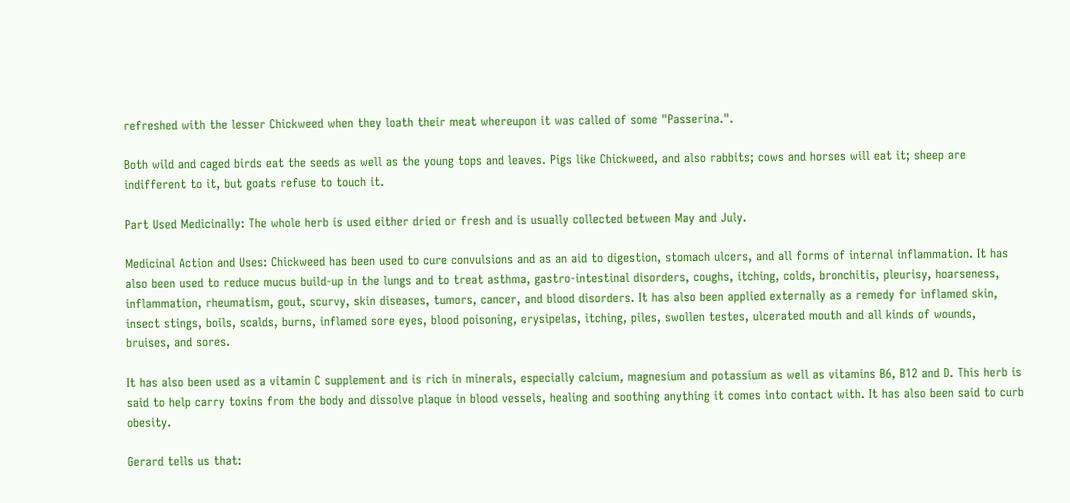refreshed with the lesser Chickweed when they loath their meat whereupon it was called of some "Passerina.".

Both wild and caged birds eat the seeds as well as the young tops and leaves. Pigs like Chickweed, and also rabbits; cows and horses will eat it; sheep are indifferent to it, but goats refuse to touch it.

Part Used Medicinally: The whole herb is used either dried or fresh and is usually collected between May and July.

Medicinal Action and Uses: Chickweed has been used to cure convulsions and as an aid to digestion, stomach ulcers, and all forms of internal inflammation. It has also been used to reduce mucus build-up in the lungs and to treat asthma, gastro-intestinal disorders, coughs, itching, colds, bronchitis, pleurisy, hoarseness, inflammation, rheumatism, gout, scurvy, skin diseases, tumors, cancer, and blood disorders. It has also been applied externally as a remedy for inflamed skin, insect stings, boils, scalds, burns, inflamed sore eyes, blood poisoning, erysipelas, itching, piles, swollen testes, ulcerated mouth and all kinds of wounds, bruises, and sores.

It has also been used as a vitamin C supplement and is rich in minerals, especially calcium, magnesium and potassium as well as vitamins B6, B12 and D. This herb is said to help carry toxins from the body and dissolve plaque in blood vessels, healing and soothing anything it comes into contact with. It has also been said to curb obesity.

Gerard tells us that: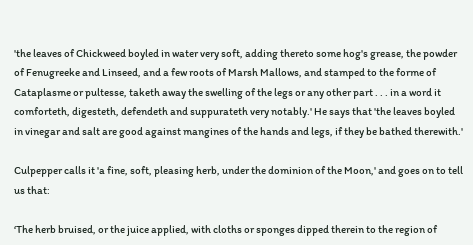'the leaves of Chickweed boyled in water very soft, adding thereto some hog's grease, the powder of Fenugreeke and Linseed, and a few roots of Marsh Mallows, and stamped to the forme of Cataplasme or pultesse, taketh away the swelling of the legs or any other part . . . in a word it comforteth, digesteth, defendeth and suppurateth very notably.' He says that 'the leaves boyled in vinegar and salt are good against mangines of the hands and legs, if they be bathed therewith.'

Culpepper calls it 'a fine, soft, pleasing herb, under the dominion of the Moon,' and goes on to tell us that:

‘The herb bruised, or the juice applied, with cloths or sponges dipped therein to the region of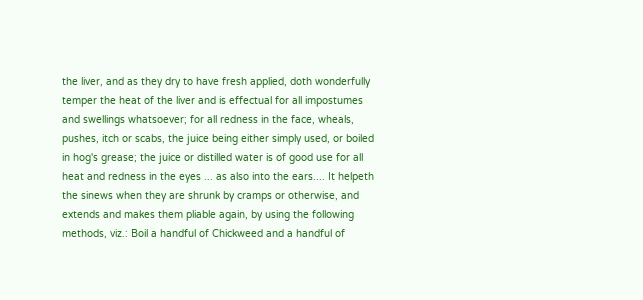the liver, and as they dry to have fresh applied, doth wonderfully temper the heat of the liver and is effectual for all impostumes and swellings whatsoever; for all redness in the face, wheals, pushes, itch or scabs, the juice being either simply used, or boiled in hog's grease; the juice or distilled water is of good use for all heat and redness in the eyes ... as also into the ears.... It helpeth the sinews when they are shrunk by cramps or otherwise, and extends and makes them pliable again, by using the following methods, viz.: Boil a handful of Chickweed and a handful of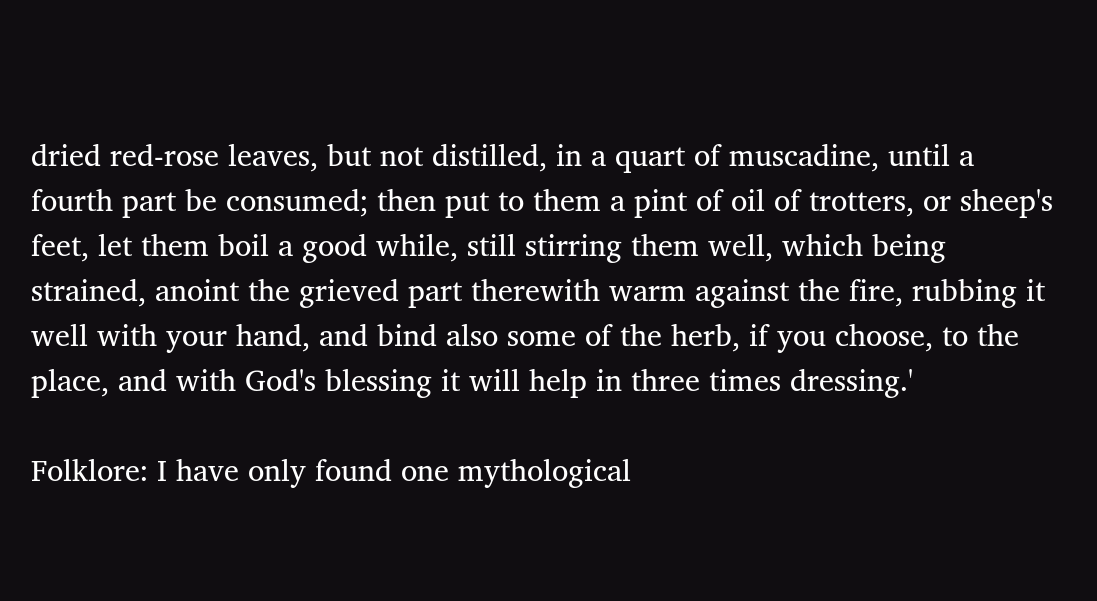dried red-rose leaves, but not distilled, in a quart of muscadine, until a fourth part be consumed; then put to them a pint of oil of trotters, or sheep's feet, let them boil a good while, still stirring them well, which being strained, anoint the grieved part therewith warm against the fire, rubbing it well with your hand, and bind also some of the herb, if you choose, to the place, and with God's blessing it will help in three times dressing.'

Folklore: I have only found one mythological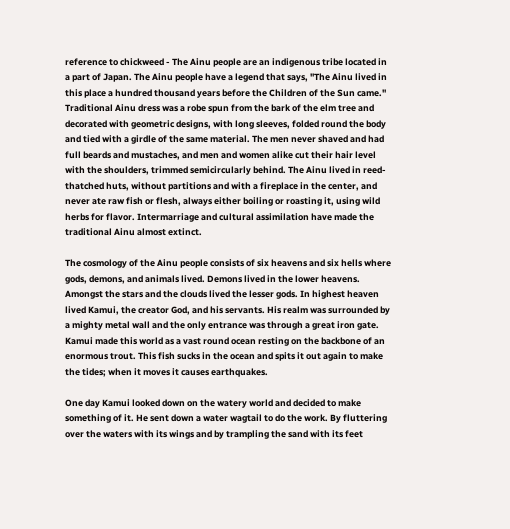reference to chickweed - The Ainu people are an indigenous tribe located in a part of Japan. The Ainu people have a legend that says, "The Ainu lived in this place a hundred thousand years before the Children of the Sun came." Traditional Ainu dress was a robe spun from the bark of the elm tree and decorated with geometric designs, with long sleeves, folded round the body and tied with a girdle of the same material. The men never shaved and had full beards and mustaches, and men and women alike cut their hair level with the shoulders, trimmed semicircularly behind. The Ainu lived in reed-thatched huts, without partitions and with a fireplace in the center, and never ate raw fish or flesh, always either boiling or roasting it, using wild herbs for flavor. Intermarriage and cultural assimilation have made the traditional Ainu almost extinct.

The cosmology of the Ainu people consists of six heavens and six hells where gods, demons, and animals lived. Demons lived in the lower heavens. Amongst the stars and the clouds lived the lesser gods. In highest heaven lived Kamui, the creator God, and his servants. His realm was surrounded by a mighty metal wall and the only entrance was through a great iron gate. Kamui made this world as a vast round ocean resting on the backbone of an enormous trout. This fish sucks in the ocean and spits it out again to make the tides; when it moves it causes earthquakes.

One day Kamui looked down on the watery world and decided to make something of it. He sent down a water wagtail to do the work. By fluttering over the waters with its wings and by trampling the sand with its feet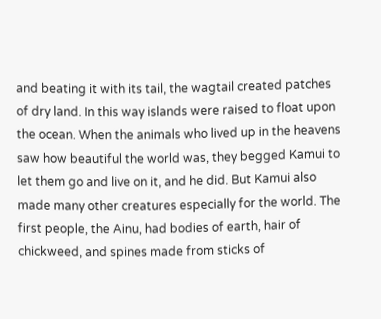and beating it with its tail, the wagtail created patches of dry land. In this way islands were raised to float upon the ocean. When the animals who lived up in the heavens saw how beautiful the world was, they begged Kamui to let them go and live on it, and he did. But Kamui also made many other creatures especially for the world. The first people, the Ainu, had bodies of earth, hair of chickweed, and spines made from sticks of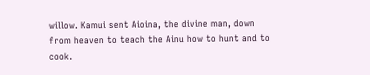willow. Kamui sent Aioina, the divine man, down from heaven to teach the Ainu how to hunt and to cook.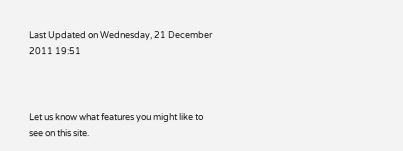Last Updated on Wednesday, 21 December 2011 19:51



Let us know what features you might like to see on this site.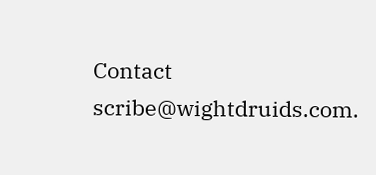Contact scribe@wightdruids.com.